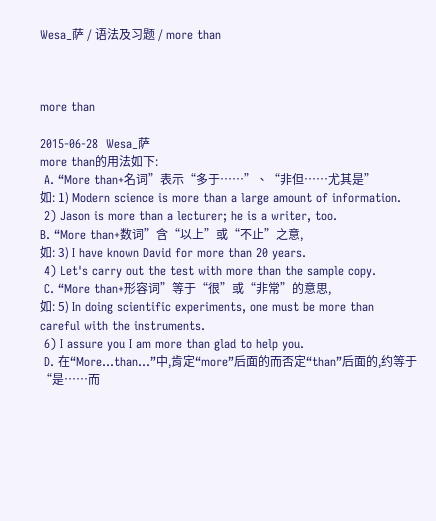Wesa_萨 / 语法及习题 / more than



more than

2015-06-28  Wesa_萨
more than的用法如下:
 A. “More than+名词”表示“多于……”、“非但……尤其是”
如: 1) Modern science is more than a large amount of information.
 2) Jason is more than a lecturer; he is a writer, too.
B. “More than+数词”含“以上”或“不止”之意,
如: 3) I have known David for more than 20 years.
 4) Let's carry out the test with more than the sample copy.
 C. “More than+形容词”等于“很”或“非常”的意思,
如: 5) In doing scientific experiments, one must be more than careful with the instruments.
 6) I assure you I am more than glad to help you.
 D. 在“More...than...”中,肯定“more”后面的而否定“than”后面的,约等于“是……而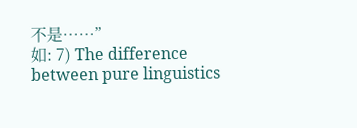不是……”
如: 7) The difference between pure linguistics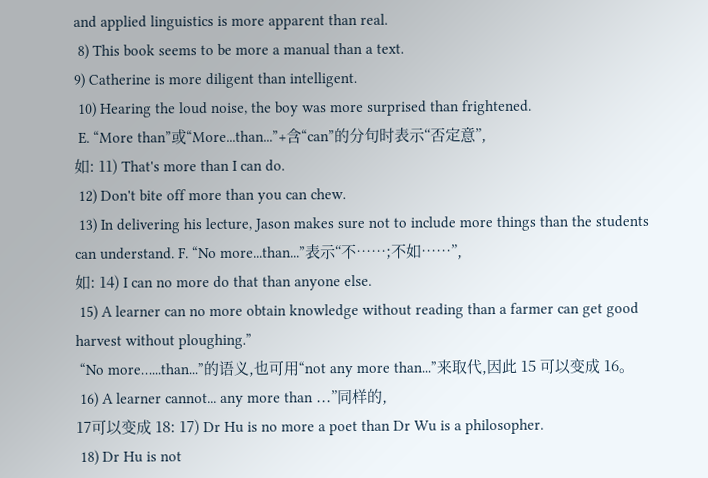and applied linguistics is more apparent than real.
 8) This book seems to be more a manual than a text.
9) Catherine is more diligent than intelligent.
 10) Hearing the loud noise, the boy was more surprised than frightened.
 E. “More than”或“More...than...”+含“can”的分句时表示“否定意”,
如: 11) That's more than I can do.
 12) Don't bite off more than you can chew.
 13) In delivering his lecture, Jason makes sure not to include more things than the students can understand. F. “No more...than...”表示“不……;不如……”,
如: 14) I can no more do that than anyone else.
 15) A learner can no more obtain knowledge without reading than a farmer can get good harvest without ploughing.”
 “No more…...than...”的语义,也可用“not any more than...”来取代,因此 15 可以变成 16。
 16) A learner cannot... any more than ...”同样的,
17可以变成 18: 17) Dr Hu is no more a poet than Dr Wu is a philosopher.
 18) Dr Hu is not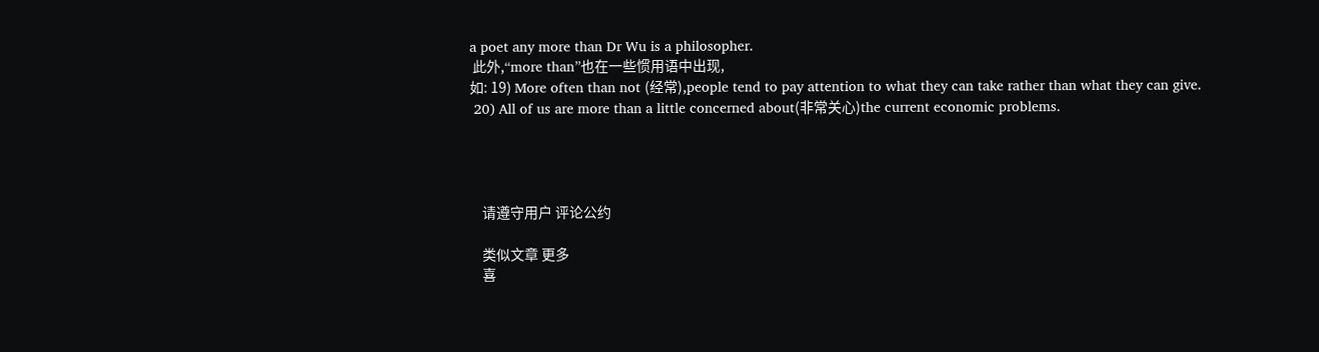a poet any more than Dr Wu is a philosopher.
 此外,“more than”也在一些惯用语中出现,
如: 19) More often than not (经常),people tend to pay attention to what they can take rather than what they can give.
 20) All of us are more than a little concerned about(非常关心)the current economic problems.




    请遵守用户 评论公约

    类似文章 更多
    喜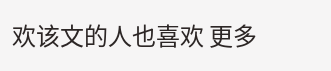欢该文的人也喜欢 更多